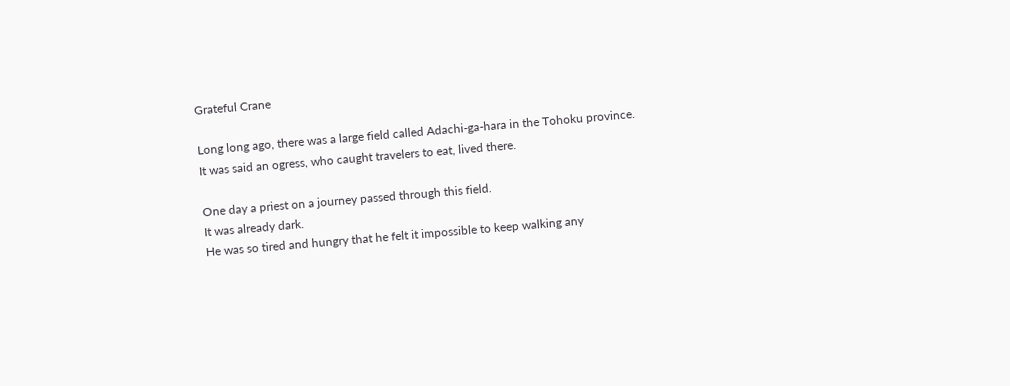Grateful Crane

Long long ago, there was a large field called Adachi-ga-hara in the Tohoku province.
It was said an ogress, who caught travelers to eat, lived there.

One day a priest on a journey passed through this field.
It was already dark.
He was so tired and hungry that he felt it impossible to keep walking any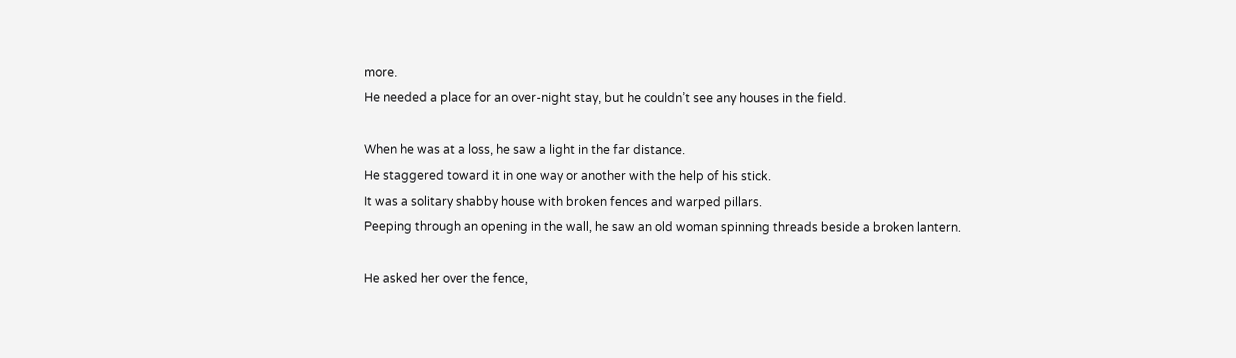more.
He needed a place for an over-night stay, but he couldn’t see any houses in the field.

When he was at a loss, he saw a light in the far distance.
He staggered toward it in one way or another with the help of his stick.
It was a solitary shabby house with broken fences and warped pillars.
Peeping through an opening in the wall, he saw an old woman spinning threads beside a broken lantern.

He asked her over the fence,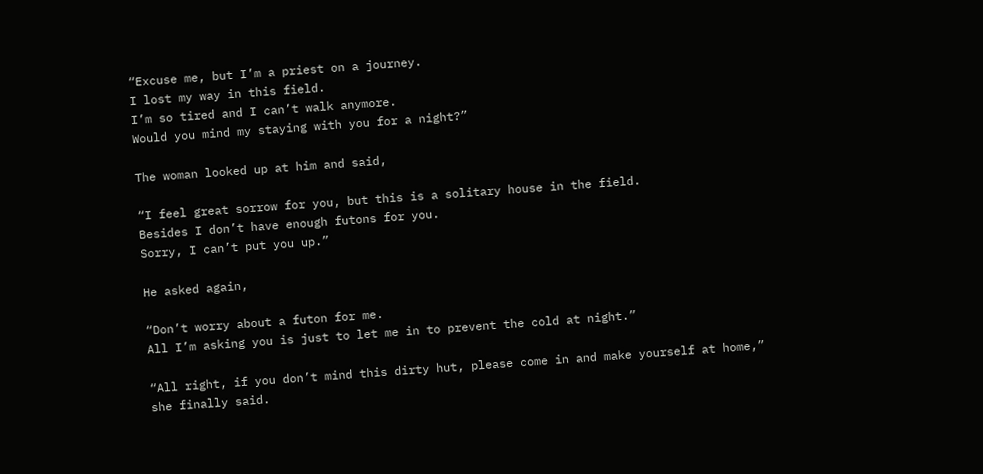“Excuse me, but I’m a priest on a journey.
I lost my way in this field.
I’m so tired and I can’t walk anymore.
Would you mind my staying with you for a night?”

The woman looked up at him and said,

“I feel great sorrow for you, but this is a solitary house in the field.
Besides I don’t have enough futons for you.
Sorry, I can’t put you up.”

He asked again,

“Don’t worry about a futon for me.
All I’m asking you is just to let me in to prevent the cold at night.”

“All right, if you don’t mind this dirty hut, please come in and make yourself at home,”
she finally said.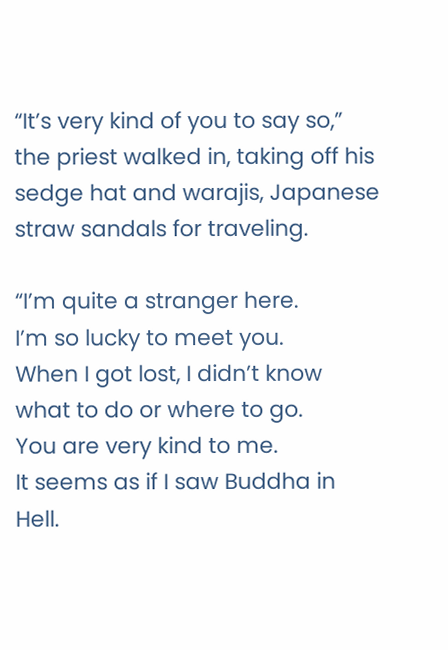“It’s very kind of you to say so,”
the priest walked in, taking off his sedge hat and warajis, Japanese straw sandals for traveling.

“I’m quite a stranger here.
I’m so lucky to meet you.
When I got lost, I didn’t know what to do or where to go.
You are very kind to me.
It seems as if I saw Buddha in Hell.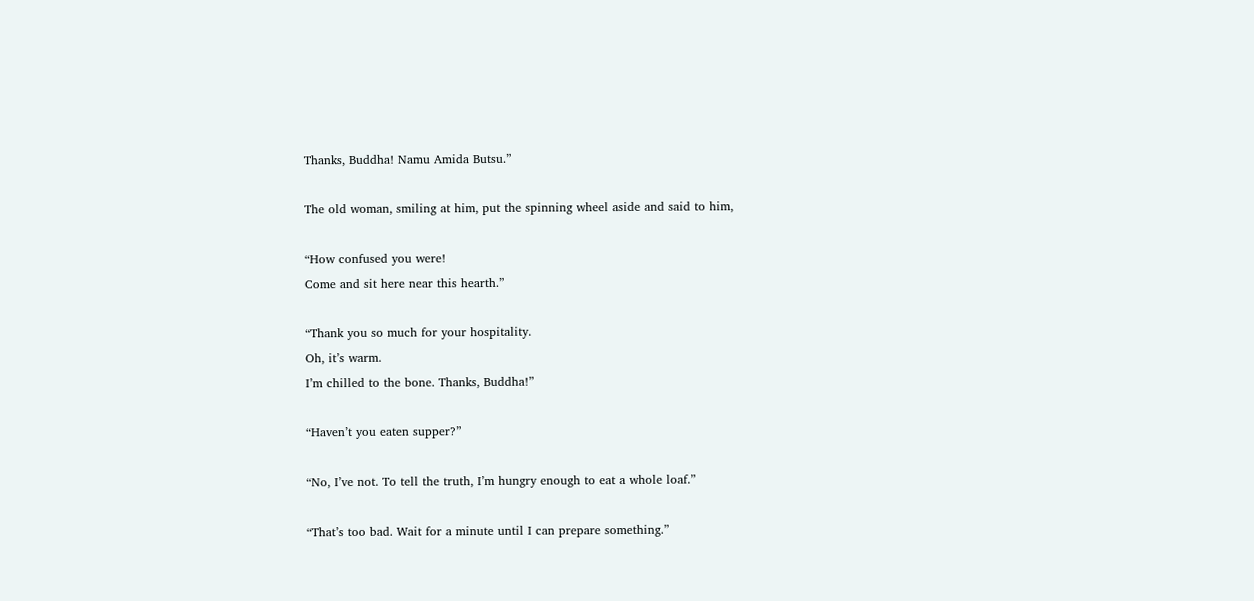Thanks, Buddha! Namu Amida Butsu.”

The old woman, smiling at him, put the spinning wheel aside and said to him,

“How confused you were!
Come and sit here near this hearth.”

“Thank you so much for your hospitality.
Oh, it’s warm.
I’m chilled to the bone. Thanks, Buddha!”

“Haven’t you eaten supper?”

“No, I’ve not. To tell the truth, I’m hungry enough to eat a whole loaf.”

“That’s too bad. Wait for a minute until I can prepare something.”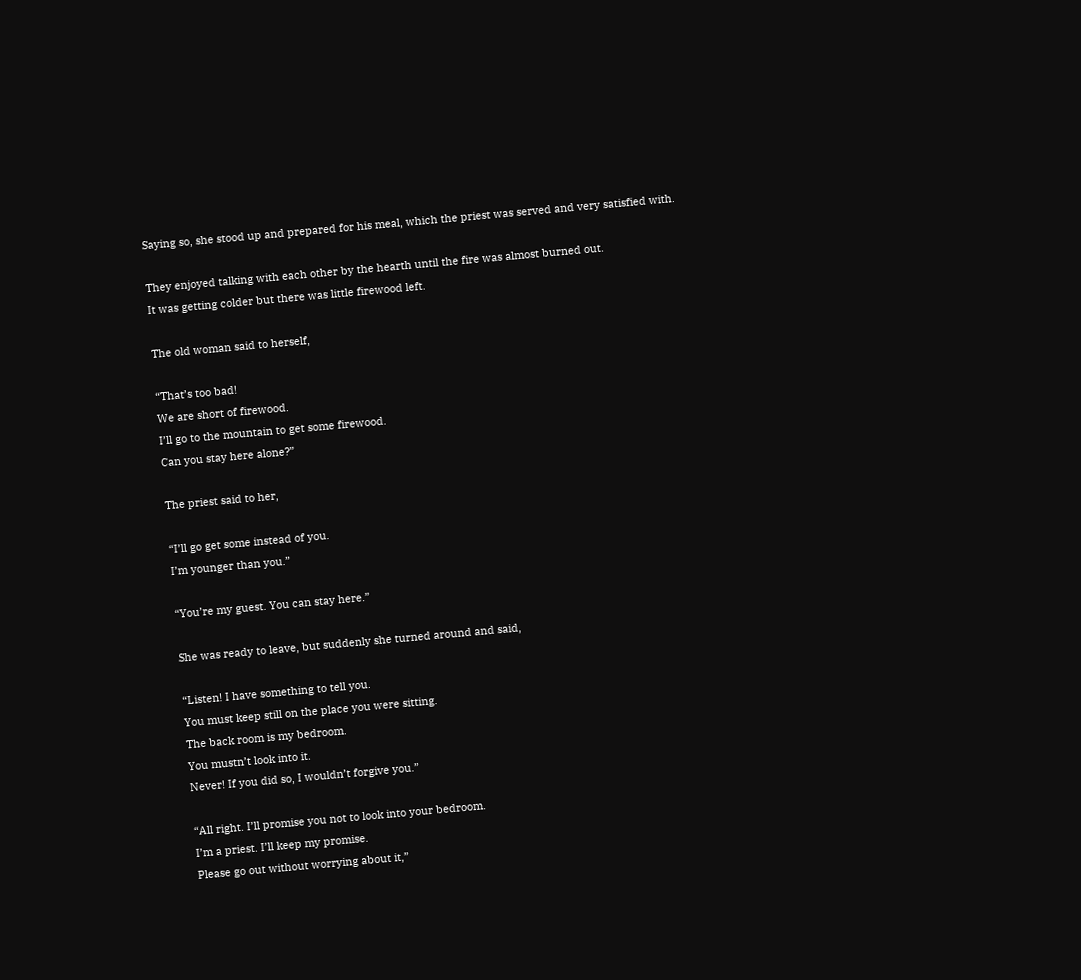Saying so, she stood up and prepared for his meal, which the priest was served and very satisfied with.

They enjoyed talking with each other by the hearth until the fire was almost burned out.
It was getting colder but there was little firewood left.

The old woman said to herself,

“That’s too bad!
We are short of firewood.
I’ll go to the mountain to get some firewood.
Can you stay here alone?”

The priest said to her,

“I’ll go get some instead of you.
I’m younger than you.”

“You’re my guest. You can stay here.”

She was ready to leave, but suddenly she turned around and said,

“Listen! I have something to tell you.
You must keep still on the place you were sitting.
The back room is my bedroom.
You mustn’t look into it.
Never! If you did so, I wouldn’t forgive you.”

“All right. I’ll promise you not to look into your bedroom.
I’m a priest. I’ll keep my promise.
Please go out without worrying about it,”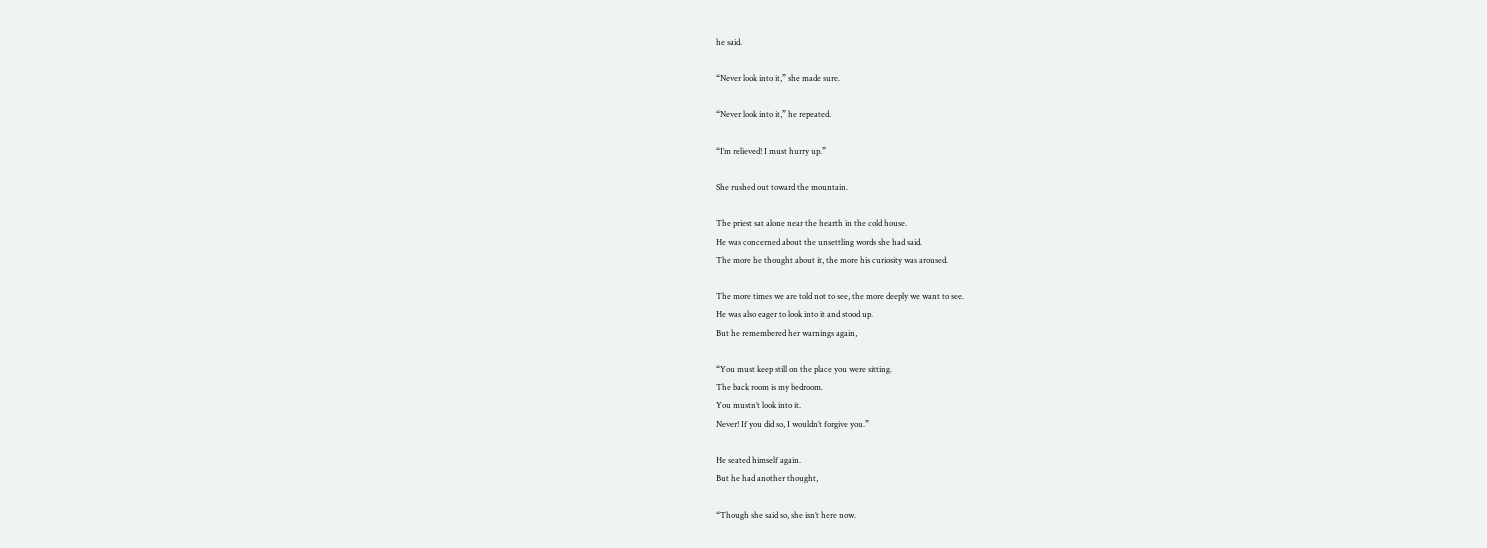he said.

“Never look into it,” she made sure.

“Never look into it,” he repeated.

“I’m relieved! I must hurry up.”

She rushed out toward the mountain.

The priest sat alone near the hearth in the cold house.
He was concerned about the unsettling words she had said.
The more he thought about it, the more his curiosity was aroused.

The more times we are told not to see, the more deeply we want to see.
He was also eager to look into it and stood up.
But he remembered her warnings again,

“You must keep still on the place you were sitting.
The back room is my bedroom.
You mustn’t look into it.
Never! If you did so, I wouldn’t forgive you.”

He seated himself again.
But he had another thought,

“Though she said so, she isn’t here now.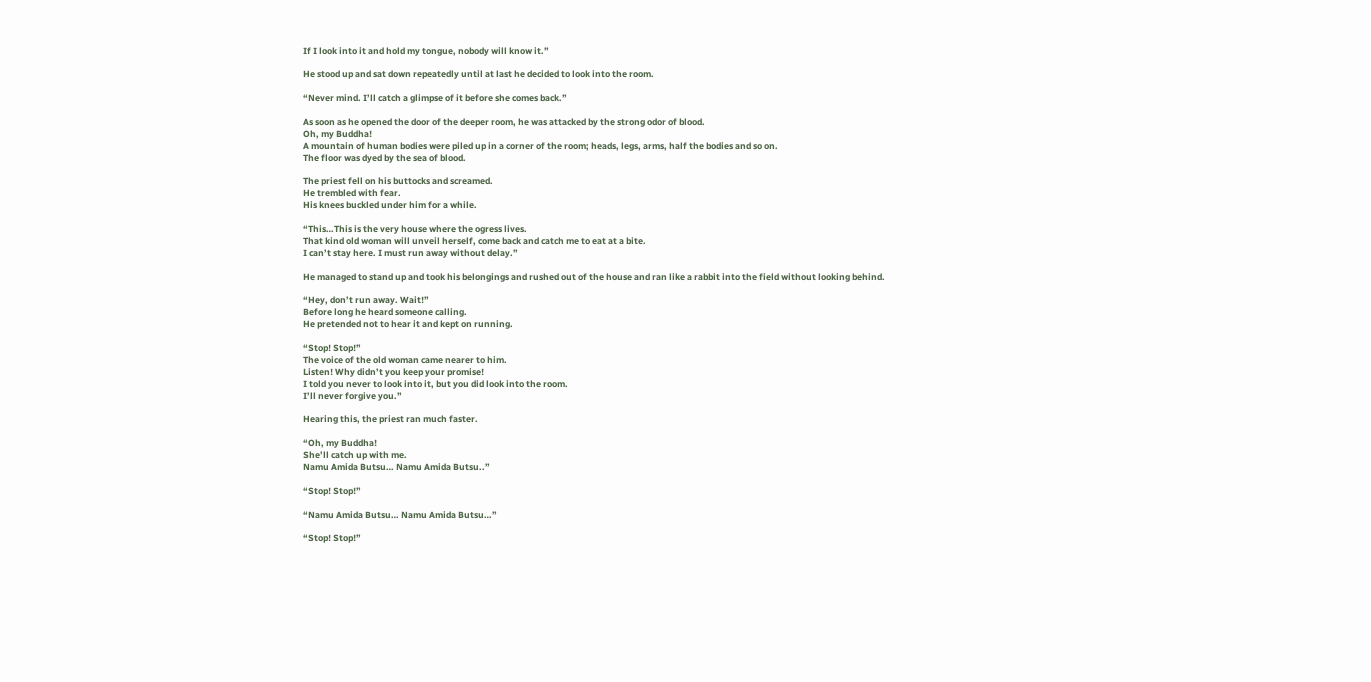If I look into it and hold my tongue, nobody will know it.”

He stood up and sat down repeatedly until at last he decided to look into the room.

“Never mind. I’ll catch a glimpse of it before she comes back.”

As soon as he opened the door of the deeper room, he was attacked by the strong odor of blood.
Oh, my Buddha!
A mountain of human bodies were piled up in a corner of the room; heads, legs, arms, half the bodies and so on.
The floor was dyed by the sea of blood.

The priest fell on his buttocks and screamed.
He trembled with fear.
His knees buckled under him for a while.

“This…This is the very house where the ogress lives.
That kind old woman will unveil herself, come back and catch me to eat at a bite.
I can’t stay here. I must run away without delay.”

He managed to stand up and took his belongings and rushed out of the house and ran like a rabbit into the field without looking behind.

“Hey, don’t run away. Wait!”
Before long he heard someone calling.
He pretended not to hear it and kept on running.

“Stop! Stop!”
The voice of the old woman came nearer to him.
Listen! Why didn’t you keep your promise!
I told you never to look into it, but you did look into the room.
I’ll never forgive you.”

Hearing this, the priest ran much faster.

“Oh, my Buddha!
She’ll catch up with me.
Namu Amida Butsu… Namu Amida Butsu..”

“Stop! Stop!”

“Namu Amida Butsu… Namu Amida Butsu…”

“Stop! Stop!”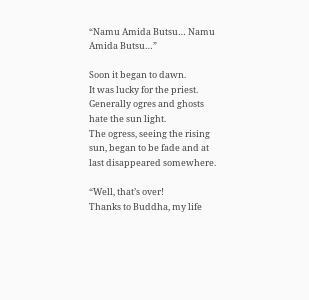“Namu Amida Butsu… Namu Amida Butsu…”

Soon it began to dawn.
It was lucky for the priest.
Generally ogres and ghosts hate the sun light.
The ogress, seeing the rising sun, began to be fade and at last disappeared somewhere.

“Well, that’s over!
Thanks to Buddha, my life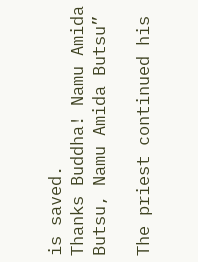is saved.
Thanks Buddha! Namu Amida Butsu, Namu Amida Butsu”

The priest continued his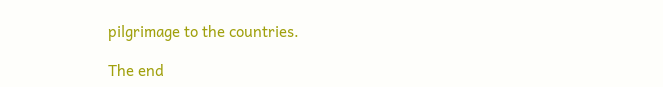pilgrimage to the countries.

The end